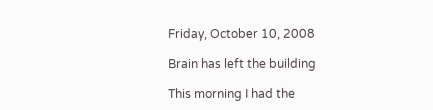Friday, October 10, 2008

Brain has left the building

This morning I had the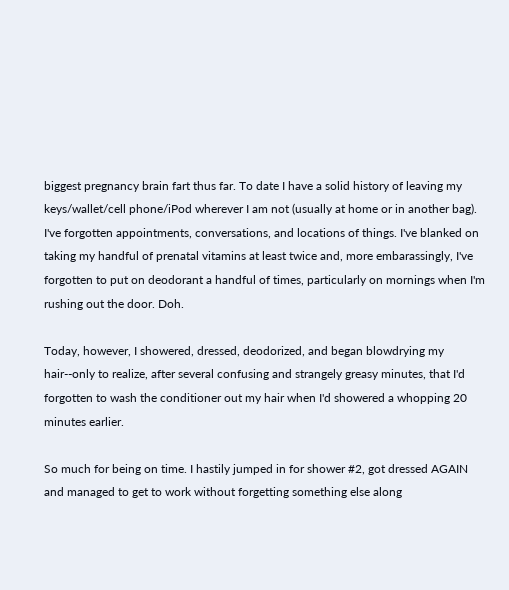biggest pregnancy brain fart thus far. To date I have a solid history of leaving my keys/wallet/cell phone/iPod wherever I am not (usually at home or in another bag). I've forgotten appointments, conversations, and locations of things. I've blanked on taking my handful of prenatal vitamins at least twice and, more embarassingly, I've forgotten to put on deodorant a handful of times, particularly on mornings when I'm rushing out the door. Doh.

Today, however, I showered, dressed, deodorized, and began blowdrying my hair--only to realize, after several confusing and strangely greasy minutes, that I'd forgotten to wash the conditioner out my hair when I'd showered a whopping 20 minutes earlier.

So much for being on time. I hastily jumped in for shower #2, got dressed AGAIN and managed to get to work without forgetting something else along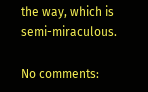the way, which is semi-miraculous.

No comments: